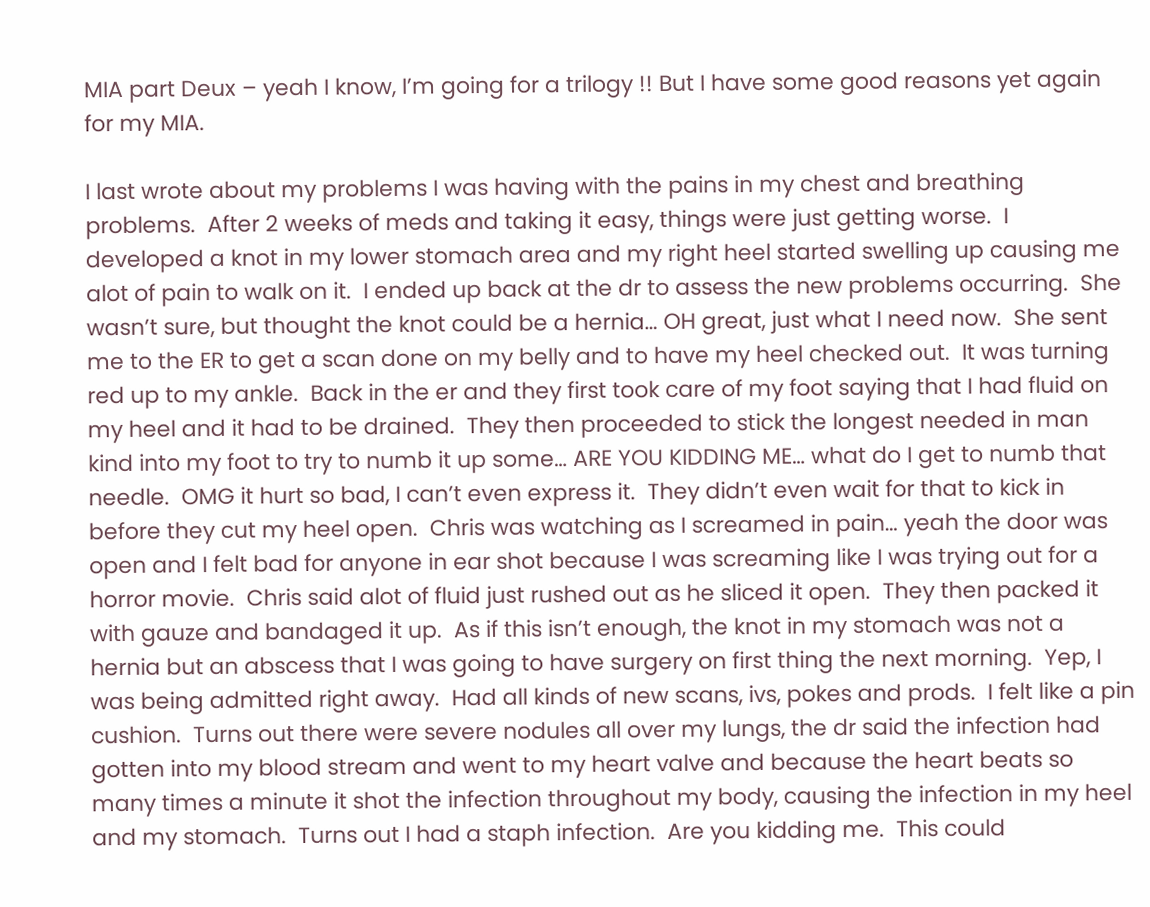MIA part Deux – yeah I know, I’m going for a trilogy !! But I have some good reasons yet again for my MIA.

I last wrote about my problems I was having with the pains in my chest and breathing problems.  After 2 weeks of meds and taking it easy, things were just getting worse.  I developed a knot in my lower stomach area and my right heel started swelling up causing me alot of pain to walk on it.  I ended up back at the dr to assess the new problems occurring.  She wasn’t sure, but thought the knot could be a hernia… OH great, just what I need now.  She sent me to the ER to get a scan done on my belly and to have my heel checked out.  It was turning red up to my ankle.  Back in the er and they first took care of my foot saying that I had fluid on my heel and it had to be drained.  They then proceeded to stick the longest needed in man kind into my foot to try to numb it up some… ARE YOU KIDDING ME… what do I get to numb that needle.  OMG it hurt so bad, I can’t even express it.  They didn’t even wait for that to kick in before they cut my heel open.  Chris was watching as I screamed in pain… yeah the door was open and I felt bad for anyone in ear shot because I was screaming like I was trying out for a horror movie.  Chris said alot of fluid just rushed out as he sliced it open.  They then packed it with gauze and bandaged it up.  As if this isn’t enough, the knot in my stomach was not a hernia but an abscess that I was going to have surgery on first thing the next morning.  Yep, I was being admitted right away.  Had all kinds of new scans, ivs, pokes and prods.  I felt like a pin cushion.  Turns out there were severe nodules all over my lungs, the dr said the infection had gotten into my blood stream and went to my heart valve and because the heart beats so many times a minute it shot the infection throughout my body, causing the infection in my heel and my stomach.  Turns out I had a staph infection.  Are you kidding me.  This could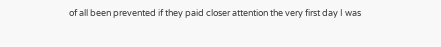of all been prevented if they paid closer attention the very first day I was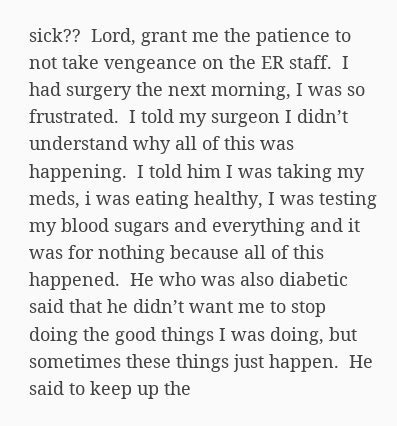sick??  Lord, grant me the patience to not take vengeance on the ER staff.  I had surgery the next morning, I was so frustrated.  I told my surgeon I didn’t understand why all of this was happening.  I told him I was taking my meds, i was eating healthy, I was testing my blood sugars and everything and it was for nothing because all of this happened.  He who was also diabetic said that he didn’t want me to stop doing the good things I was doing, but sometimes these things just happen.  He said to keep up the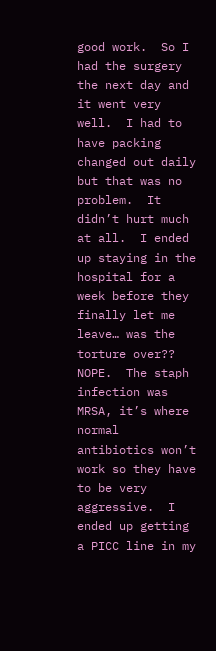good work.  So I had the surgery the next day and it went very well.  I had to have packing changed out daily but that was no problem.  It didn’t hurt much at all.  I ended up staying in the hospital for a week before they finally let me leave… was the torture over?? NOPE.  The staph infection was MRSA, it’s where normal antibiotics won’t work so they have to be very aggressive.  I ended up getting a PICC line in my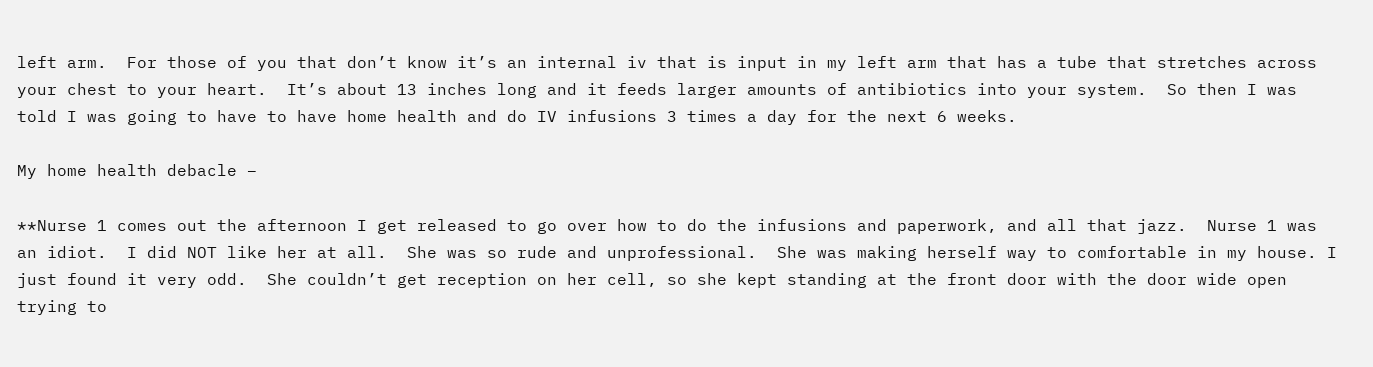left arm.  For those of you that don’t know it’s an internal iv that is input in my left arm that has a tube that stretches across your chest to your heart.  It’s about 13 inches long and it feeds larger amounts of antibiotics into your system.  So then I was told I was going to have to have home health and do IV infusions 3 times a day for the next 6 weeks.

My home health debacle –

**Nurse 1 comes out the afternoon I get released to go over how to do the infusions and paperwork, and all that jazz.  Nurse 1 was an idiot.  I did NOT like her at all.  She was so rude and unprofessional.  She was making herself way to comfortable in my house. I just found it very odd.  She couldn’t get reception on her cell, so she kept standing at the front door with the door wide open trying to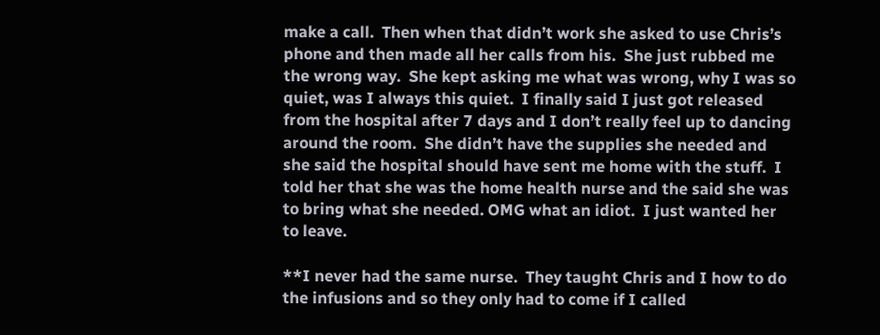make a call.  Then when that didn’t work she asked to use Chris’s phone and then made all her calls from his.  She just rubbed me the wrong way.  She kept asking me what was wrong, why I was so quiet, was I always this quiet.  I finally said I just got released from the hospital after 7 days and I don’t really feel up to dancing around the room.  She didn’t have the supplies she needed and she said the hospital should have sent me home with the stuff.  I told her that she was the home health nurse and the said she was to bring what she needed. OMG what an idiot.  I just wanted her to leave.

**I never had the same nurse.  They taught Chris and I how to do the infusions and so they only had to come if I called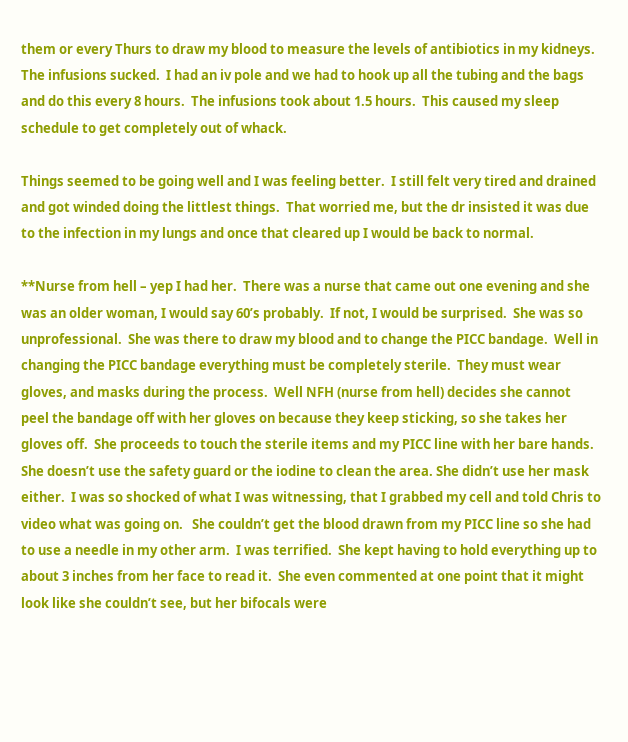them or every Thurs to draw my blood to measure the levels of antibiotics in my kidneys.  The infusions sucked.  I had an iv pole and we had to hook up all the tubing and the bags and do this every 8 hours.  The infusions took about 1.5 hours.  This caused my sleep schedule to get completely out of whack.

Things seemed to be going well and I was feeling better.  I still felt very tired and drained and got winded doing the littlest things.  That worried me, but the dr insisted it was due to the infection in my lungs and once that cleared up I would be back to normal.

**Nurse from hell – yep I had her.  There was a nurse that came out one evening and she was an older woman, I would say 60’s probably.  If not, I would be surprised.  She was so unprofessional.  She was there to draw my blood and to change the PICC bandage.  Well in changing the PICC bandage everything must be completely sterile.  They must wear gloves, and masks during the process.  Well NFH (nurse from hell) decides she cannot peel the bandage off with her gloves on because they keep sticking, so she takes her gloves off.  She proceeds to touch the sterile items and my PICC line with her bare hands.  She doesn’t use the safety guard or the iodine to clean the area. She didn’t use her mask either.  I was so shocked of what I was witnessing, that I grabbed my cell and told Chris to video what was going on.   She couldn’t get the blood drawn from my PICC line so she had to use a needle in my other arm.  I was terrified.  She kept having to hold everything up to about 3 inches from her face to read it.  She even commented at one point that it might look like she couldn’t see, but her bifocals were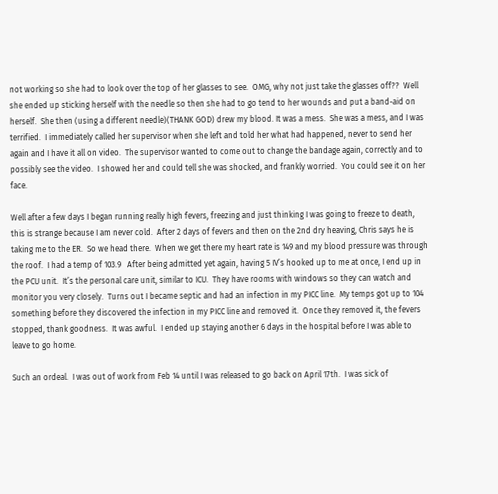not working so she had to look over the top of her glasses to see.  OMG, why not just take the glasses off??  Well she ended up sticking herself with the needle so then she had to go tend to her wounds and put a band-aid on herself.  She then (using a different needle)(THANK GOD) drew my blood. It was a mess.  She was a mess, and I was terrified.  I immediately called her supervisor when she left and told her what had happened, never to send her again and I have it all on video.  The supervisor wanted to come out to change the bandage again, correctly and to possibly see the video.  I showed her and could tell she was shocked, and frankly worried.  You could see it on her face.

Well after a few days I began running really high fevers, freezing and just thinking I was going to freeze to death, this is strange because I am never cold.  After 2 days of fevers and then on the 2nd dry heaving, Chris says he is taking me to the ER.  So we head there.  When we get there my heart rate is 149 and my blood pressure was through the roof.  I had a temp of 103.9   After being admitted yet again, having 5 IV’s hooked up to me at once, I end up in the PCU unit.  It’s the personal care unit, similar to ICU.  They have rooms with windows so they can watch and monitor you very closely.  Turns out I became septic and had an infection in my PICC line.  My temps got up to 104 something before they discovered the infection in my PICC line and removed it.  Once they removed it, the fevers stopped, thank goodness.  It was awful.  I ended up staying another 6 days in the hospital before I was able to leave to go home.

Such an ordeal.  I was out of work from Feb 14 until I was released to go back on April 17th.  I was sick of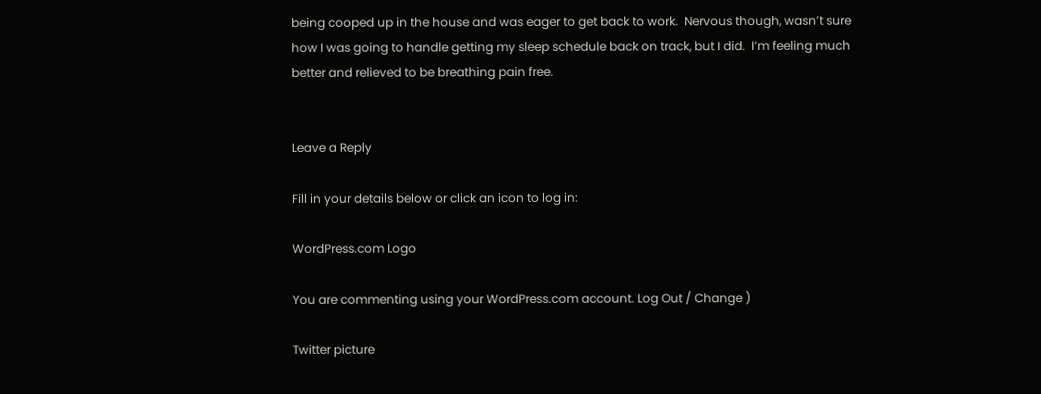being cooped up in the house and was eager to get back to work.  Nervous though, wasn’t sure how I was going to handle getting my sleep schedule back on track, but I did.  I’m feeling much better and relieved to be breathing pain free.


Leave a Reply

Fill in your details below or click an icon to log in:

WordPress.com Logo

You are commenting using your WordPress.com account. Log Out / Change )

Twitter picture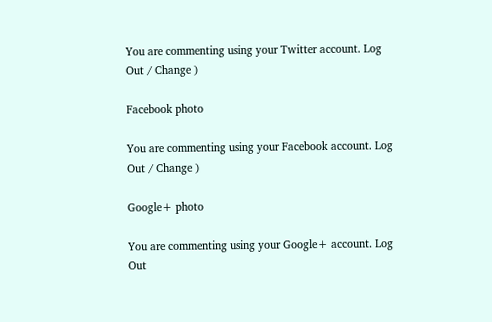You are commenting using your Twitter account. Log Out / Change )

Facebook photo

You are commenting using your Facebook account. Log Out / Change )

Google+ photo

You are commenting using your Google+ account. Log Out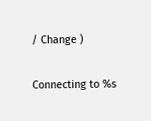/ Change )

Connecting to %s